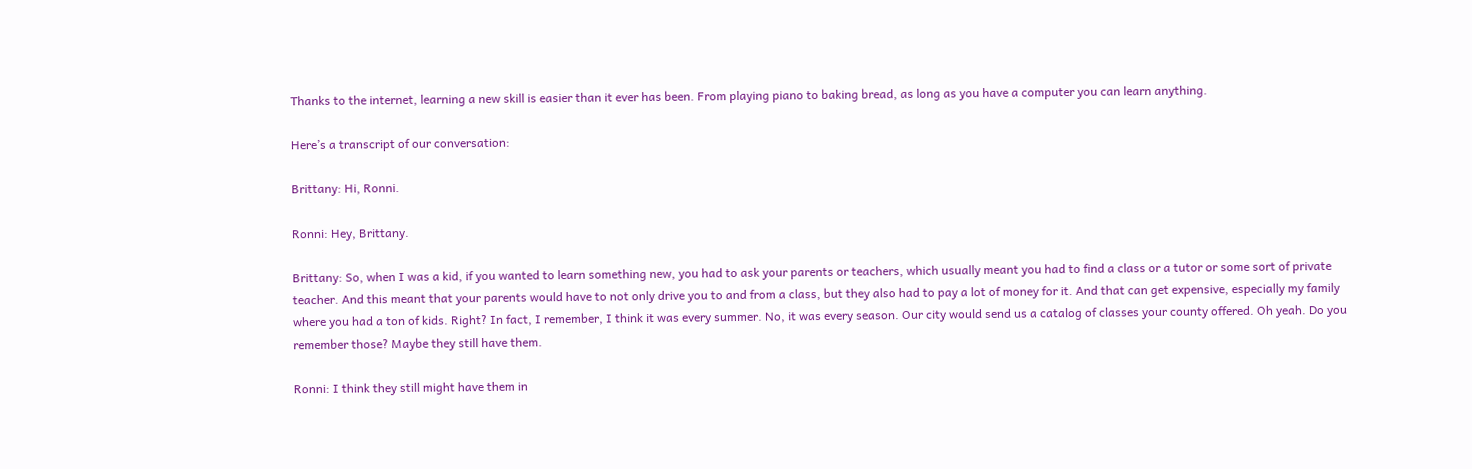Thanks to the internet, learning a new skill is easier than it ever has been. From playing piano to baking bread, as long as you have a computer you can learn anything.

Here’s a transcript of our conversation:

Brittany: Hi, Ronni.

Ronni: Hey, Brittany.

Brittany: So, when I was a kid, if you wanted to learn something new, you had to ask your parents or teachers, which usually meant you had to find a class or a tutor or some sort of private teacher. And this meant that your parents would have to not only drive you to and from a class, but they also had to pay a lot of money for it. And that can get expensive, especially my family where you had a ton of kids. Right? In fact, I remember, I think it was every summer. No, it was every season. Our city would send us a catalog of classes your county offered. Oh yeah. Do you remember those? Maybe they still have them.

Ronni: I think they still might have them in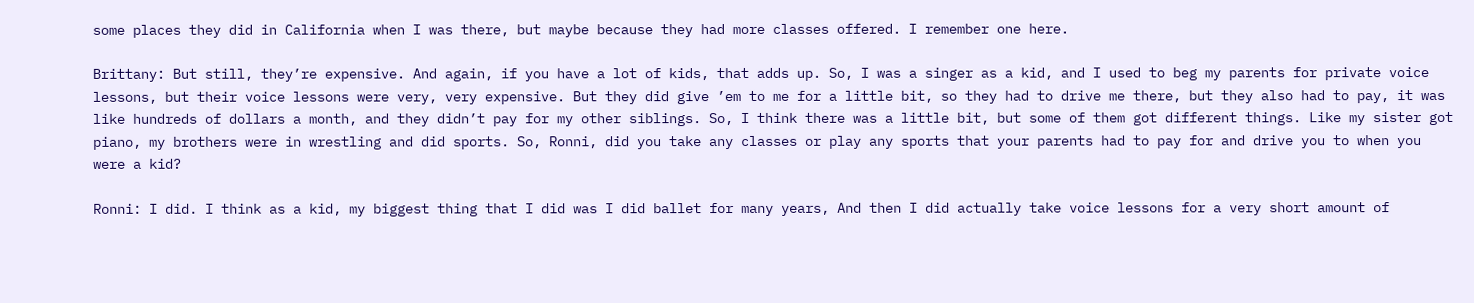some places they did in California when I was there, but maybe because they had more classes offered. I remember one here.

Brittany: But still, they’re expensive. And again, if you have a lot of kids, that adds up. So, I was a singer as a kid, and I used to beg my parents for private voice lessons, but their voice lessons were very, very expensive. But they did give ’em to me for a little bit, so they had to drive me there, but they also had to pay, it was like hundreds of dollars a month, and they didn’t pay for my other siblings. So, I think there was a little bit, but some of them got different things. Like my sister got piano, my brothers were in wrestling and did sports. So, Ronni, did you take any classes or play any sports that your parents had to pay for and drive you to when you were a kid?

Ronni: I did. I think as a kid, my biggest thing that I did was I did ballet for many years, And then I did actually take voice lessons for a very short amount of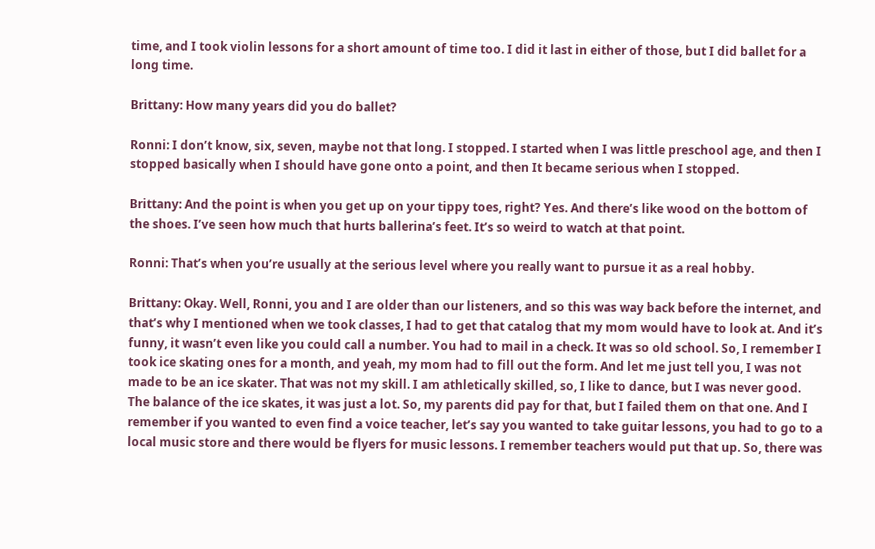time, and I took violin lessons for a short amount of time too. I did it last in either of those, but I did ballet for a long time.

Brittany: How many years did you do ballet?

Ronni: I don’t know, six, seven, maybe not that long. I stopped. I started when I was little preschool age, and then I stopped basically when I should have gone onto a point, and then It became serious when I stopped.

Brittany: And the point is when you get up on your tippy toes, right? Yes. And there’s like wood on the bottom of the shoes. I’ve seen how much that hurts ballerina’s feet. It’s so weird to watch at that point.

Ronni: That’s when you’re usually at the serious level where you really want to pursue it as a real hobby.

Brittany: Okay. Well, Ronni, you and I are older than our listeners, and so this was way back before the internet, and that’s why I mentioned when we took classes, I had to get that catalog that my mom would have to look at. And it’s funny, it wasn’t even like you could call a number. You had to mail in a check. It was so old school. So, I remember I took ice skating ones for a month, and yeah, my mom had to fill out the form. And let me just tell you, I was not made to be an ice skater. That was not my skill. I am athletically skilled, so, I like to dance, but I was never good. The balance of the ice skates, it was just a lot. So, my parents did pay for that, but I failed them on that one. And I remember if you wanted to even find a voice teacher, let’s say you wanted to take guitar lessons, you had to go to a local music store and there would be flyers for music lessons. I remember teachers would put that up. So, there was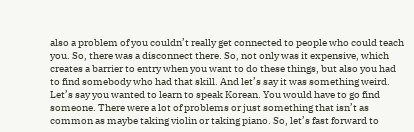also a problem of you couldn’t really get connected to people who could teach you. So, there was a disconnect there. So, not only was it expensive, which creates a barrier to entry when you want to do these things, but also you had to find somebody who had that skill. And let’s say it was something weird. Let’s say you wanted to learn to speak Korean. You would have to go find someone. There were a lot of problems or just something that isn’t as common as maybe taking violin or taking piano. So, let’s fast forward to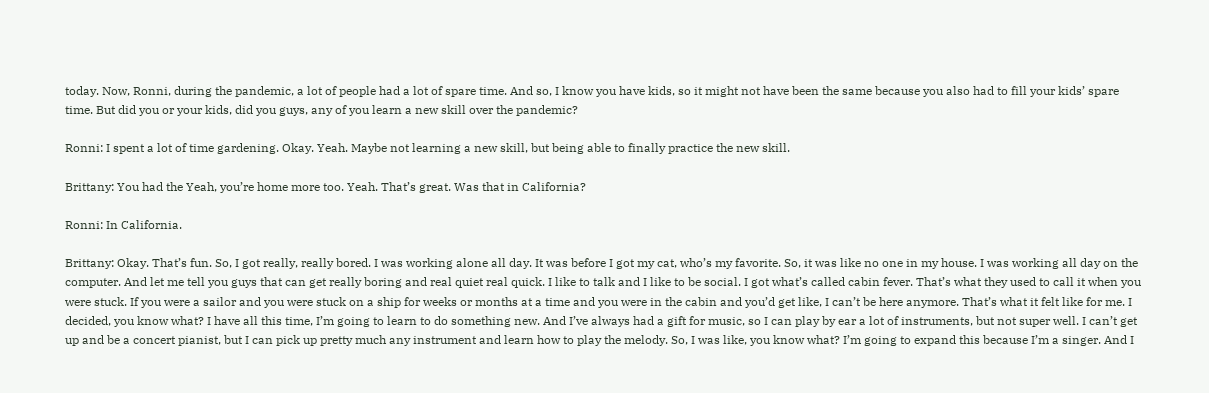today. Now, Ronni, during the pandemic, a lot of people had a lot of spare time. And so, I know you have kids, so it might not have been the same because you also had to fill your kids’ spare time. But did you or your kids, did you guys, any of you learn a new skill over the pandemic?

Ronni: I spent a lot of time gardening. Okay. Yeah. Maybe not learning a new skill, but being able to finally practice the new skill.

Brittany: You had the Yeah, you’re home more too. Yeah. That’s great. Was that in California?

Ronni: In California.

Brittany: Okay. That’s fun. So, I got really, really bored. I was working alone all day. It was before I got my cat, who’s my favorite. So, it was like no one in my house. I was working all day on the computer. And let me tell you guys that can get really boring and real quiet real quick. I like to talk and I like to be social. I got what’s called cabin fever. That’s what they used to call it when you were stuck. If you were a sailor and you were stuck on a ship for weeks or months at a time and you were in the cabin and you’d get like, I can’t be here anymore. That’s what it felt like for me. I decided, you know what? I have all this time, I’m going to learn to do something new. And I’ve always had a gift for music, so I can play by ear a lot of instruments, but not super well. I can’t get up and be a concert pianist, but I can pick up pretty much any instrument and learn how to play the melody. So, I was like, you know what? I’m going to expand this because I’m a singer. And I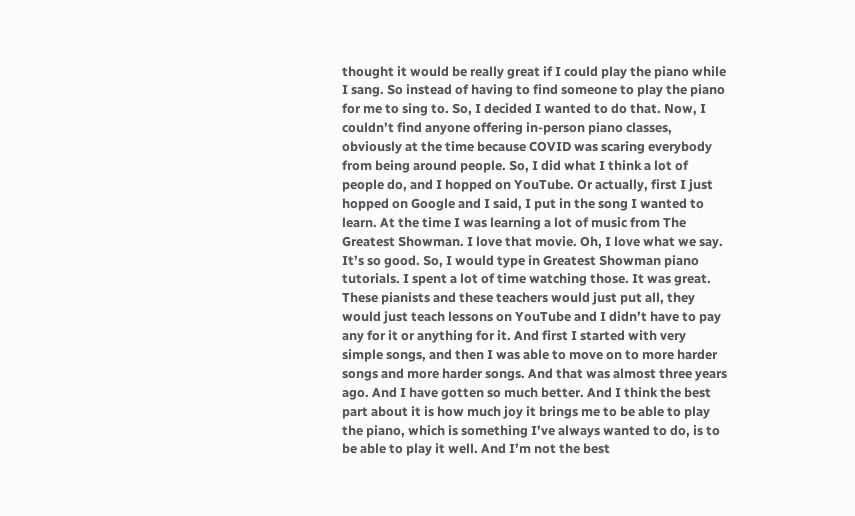thought it would be really great if I could play the piano while I sang. So instead of having to find someone to play the piano for me to sing to. So, I decided I wanted to do that. Now, I couldn’t find anyone offering in-person piano classes, obviously at the time because COVID was scaring everybody from being around people. So, I did what I think a lot of people do, and I hopped on YouTube. Or actually, first I just hopped on Google and I said, I put in the song I wanted to learn. At the time I was learning a lot of music from The Greatest Showman. I love that movie. Oh, I love what we say. It’s so good. So, I would type in Greatest Showman piano tutorials. I spent a lot of time watching those. It was great. These pianists and these teachers would just put all, they would just teach lessons on YouTube and I didn’t have to pay any for it or anything for it. And first I started with very simple songs, and then I was able to move on to more harder songs and more harder songs. And that was almost three years ago. And I have gotten so much better. And I think the best part about it is how much joy it brings me to be able to play the piano, which is something I’ve always wanted to do, is to be able to play it well. And I’m not the best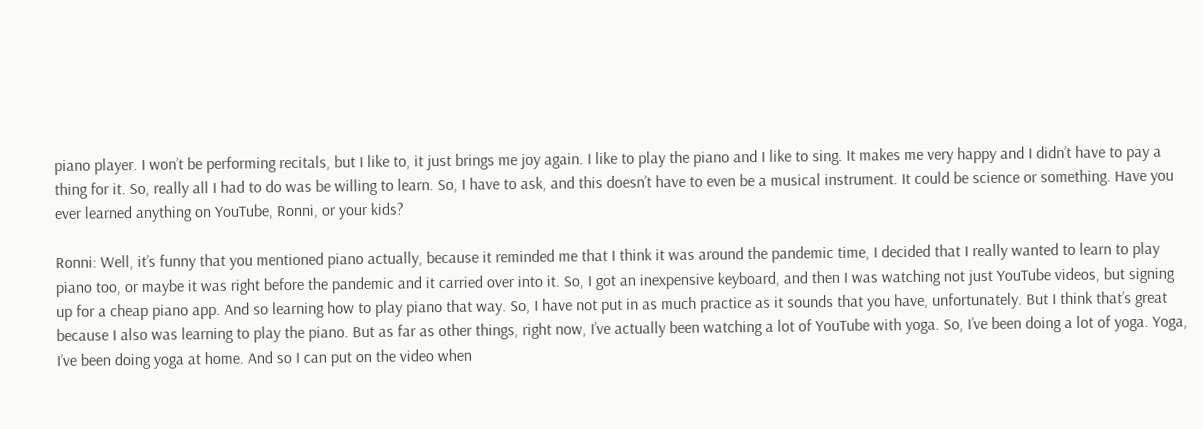piano player. I won’t be performing recitals, but I like to, it just brings me joy again. I like to play the piano and I like to sing. It makes me very happy and I didn’t have to pay a thing for it. So, really all I had to do was be willing to learn. So, I have to ask, and this doesn’t have to even be a musical instrument. It could be science or something. Have you ever learned anything on YouTube, Ronni, or your kids?

Ronni: Well, it’s funny that you mentioned piano actually, because it reminded me that I think it was around the pandemic time, I decided that I really wanted to learn to play piano too, or maybe it was right before the pandemic and it carried over into it. So, I got an inexpensive keyboard, and then I was watching not just YouTube videos, but signing up for a cheap piano app. And so learning how to play piano that way. So, I have not put in as much practice as it sounds that you have, unfortunately. But I think that’s great because I also was learning to play the piano. But as far as other things, right now, I’ve actually been watching a lot of YouTube with yoga. So, I’ve been doing a lot of yoga. Yoga, I’ve been doing yoga at home. And so I can put on the video when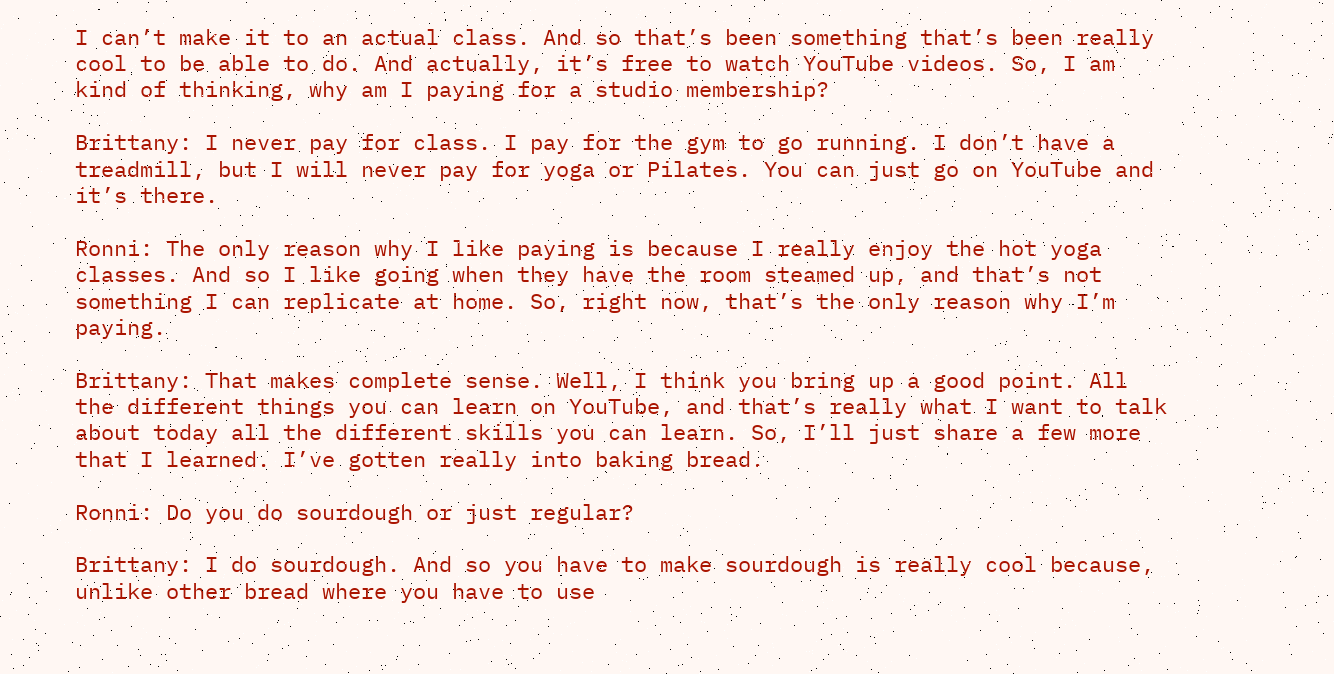I can’t make it to an actual class. And so that’s been something that’s been really cool to be able to do. And actually, it’s free to watch YouTube videos. So, I am kind of thinking, why am I paying for a studio membership?

Brittany: I never pay for class. I pay for the gym to go running. I don’t have a treadmill, but I will never pay for yoga or Pilates. You can just go on YouTube and it’s there.

Ronni: The only reason why I like paying is because I really enjoy the hot yoga classes. And so I like going when they have the room steamed up, and that’s not something I can replicate at home. So, right now, that’s the only reason why I’m paying.

Brittany: That makes complete sense. Well, I think you bring up a good point. All the different things you can learn on YouTube, and that’s really what I want to talk about today all the different skills you can learn. So, I’ll just share a few more that I learned. I’ve gotten really into baking bread.

Ronni: Do you do sourdough or just regular?

Brittany: I do sourdough. And so you have to make sourdough is really cool because, unlike other bread where you have to use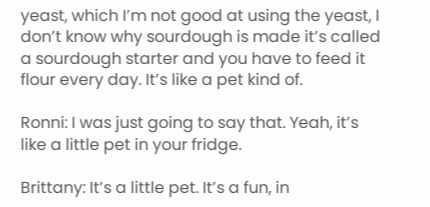yeast, which I’m not good at using the yeast, I don’t know why sourdough is made it’s called a sourdough starter and you have to feed it flour every day. It’s like a pet kind of.

Ronni: I was just going to say that. Yeah, it’s like a little pet in your fridge.

Brittany: It’s a little pet. It’s a fun, in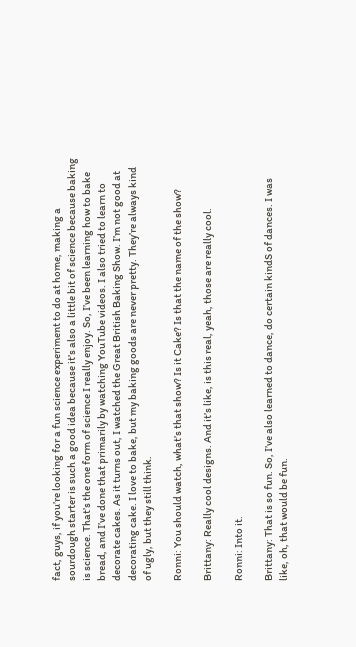fact, guys, if you’re looking for a fun science experiment to do at home, making a sourdough starter is such a good idea because it’s also a little bit of science because baking is science. That’s the one form of science I really enjoy. So, I’ve been learning how to bake bread, and I’ve done that primarily by watching YouTube videos. I also tried to learn to decorate cakes. As it turns out, I watched the Great British Baking Show. I’m not good at decorating cake. I love to bake, but my baking goods are never pretty. They’re always kind of ugly, but they still think.

Ronni: You should watch, what’s that show? Is it Cake? Is that the name of the show?

Brittany: Really cool designs. And it’s like, is this real, yeah, those are really cool.

Ronni: Into it.

Brittany: That is so fun. So, I’ve also learned to dance, do certain kindS of dances. I was like, oh, that would be fun.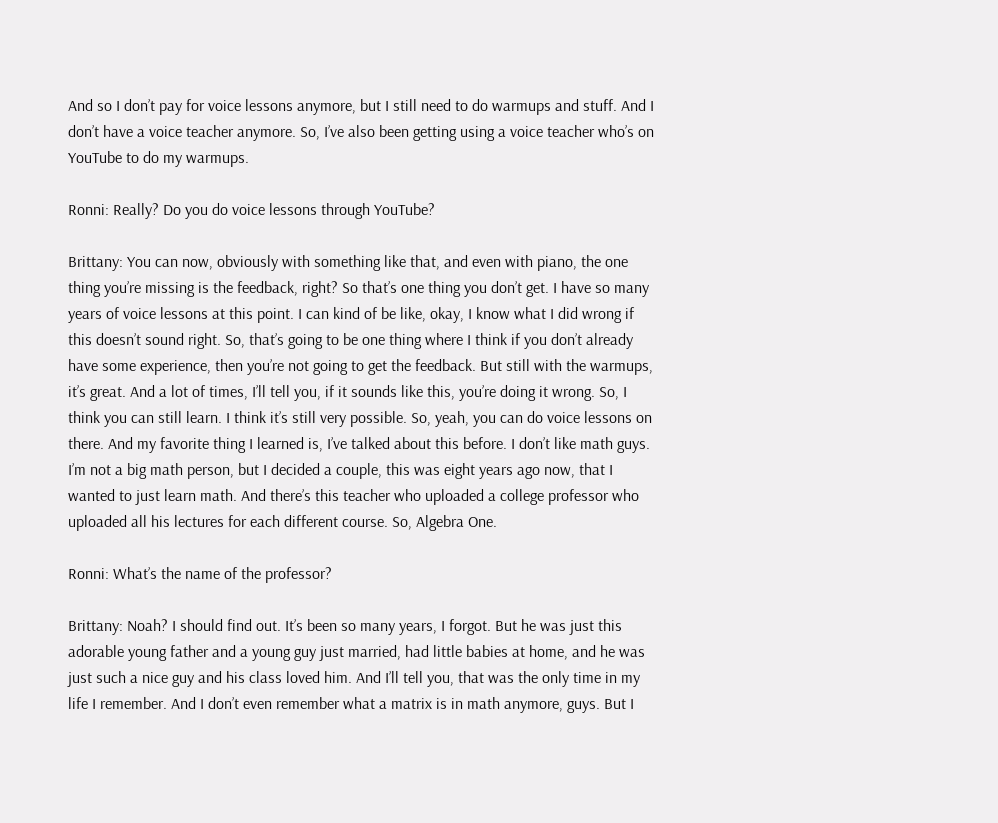And so I don’t pay for voice lessons anymore, but I still need to do warmups and stuff. And I don’t have a voice teacher anymore. So, I’ve also been getting using a voice teacher who’s on YouTube to do my warmups.

Ronni: Really? Do you do voice lessons through YouTube?

Brittany: You can now, obviously with something like that, and even with piano, the one thing you’re missing is the feedback, right? So that’s one thing you don’t get. I have so many years of voice lessons at this point. I can kind of be like, okay, I know what I did wrong if this doesn’t sound right. So, that’s going to be one thing where I think if you don’t already have some experience, then you’re not going to get the feedback. But still with the warmups, it’s great. And a lot of times, I’ll tell you, if it sounds like this, you’re doing it wrong. So, I think you can still learn. I think it’s still very possible. So, yeah, you can do voice lessons on there. And my favorite thing I learned is, I’ve talked about this before. I don’t like math guys. I’m not a big math person, but I decided a couple, this was eight years ago now, that I wanted to just learn math. And there’s this teacher who uploaded a college professor who uploaded all his lectures for each different course. So, Algebra One.

Ronni: What’s the name of the professor?

Brittany: Noah? I should find out. It’s been so many years, I forgot. But he was just this adorable young father and a young guy just married, had little babies at home, and he was just such a nice guy and his class loved him. And I’ll tell you, that was the only time in my life I remember. And I don’t even remember what a matrix is in math anymore, guys. But I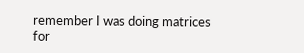remember I was doing matrices for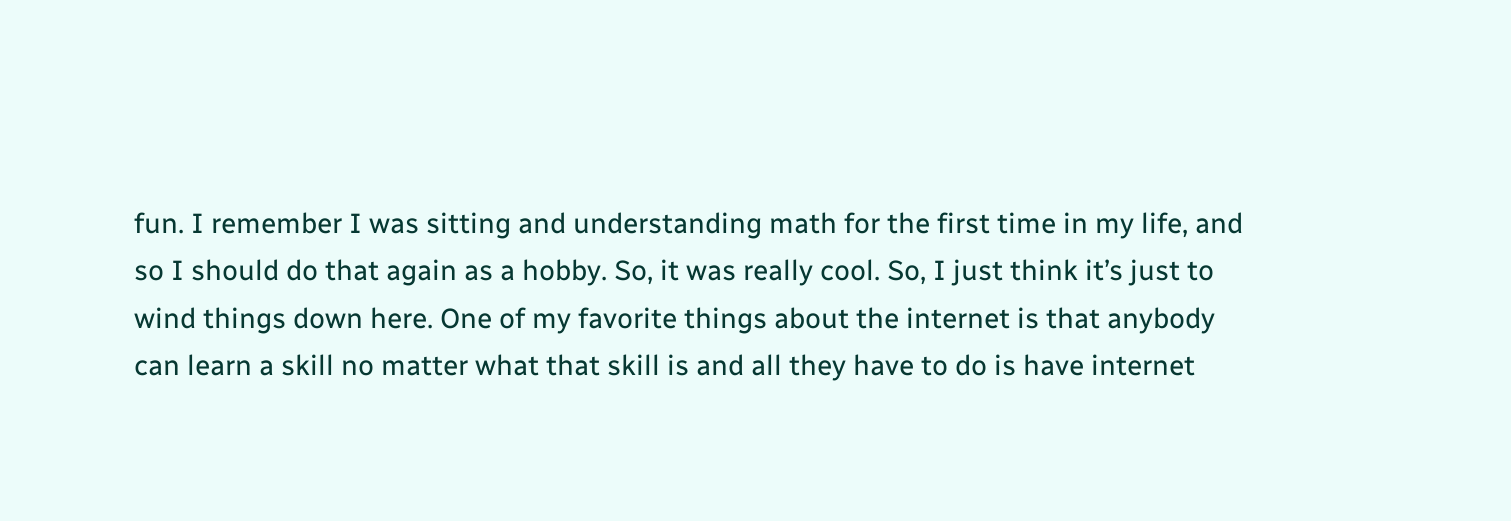fun. I remember I was sitting and understanding math for the first time in my life, and so I should do that again as a hobby. So, it was really cool. So, I just think it’s just to wind things down here. One of my favorite things about the internet is that anybody can learn a skill no matter what that skill is and all they have to do is have internet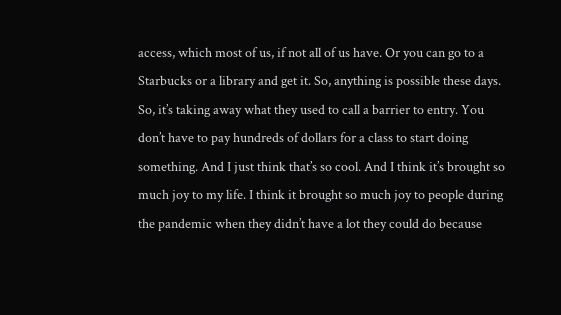access, which most of us, if not all of us have. Or you can go to a Starbucks or a library and get it. So, anything is possible these days. So, it’s taking away what they used to call a barrier to entry. You don’t have to pay hundreds of dollars for a class to start doing something. And I just think that’s so cool. And I think it’s brought so much joy to my life. I think it brought so much joy to people during the pandemic when they didn’t have a lot they could do because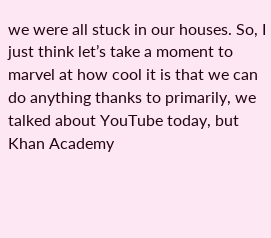we were all stuck in our houses. So, I just think let’s take a moment to marvel at how cool it is that we can do anything thanks to primarily, we talked about YouTube today, but Khan Academy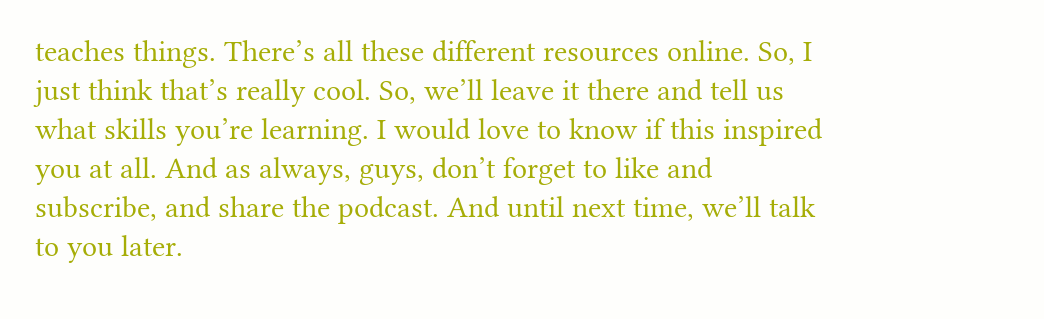teaches things. There’s all these different resources online. So, I just think that’s really cool. So, we’ll leave it there and tell us what skills you’re learning. I would love to know if this inspired you at all. And as always, guys, don’t forget to like and subscribe, and share the podcast. And until next time, we’ll talk to you later.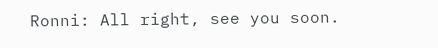Ronni: All right, see you soon.